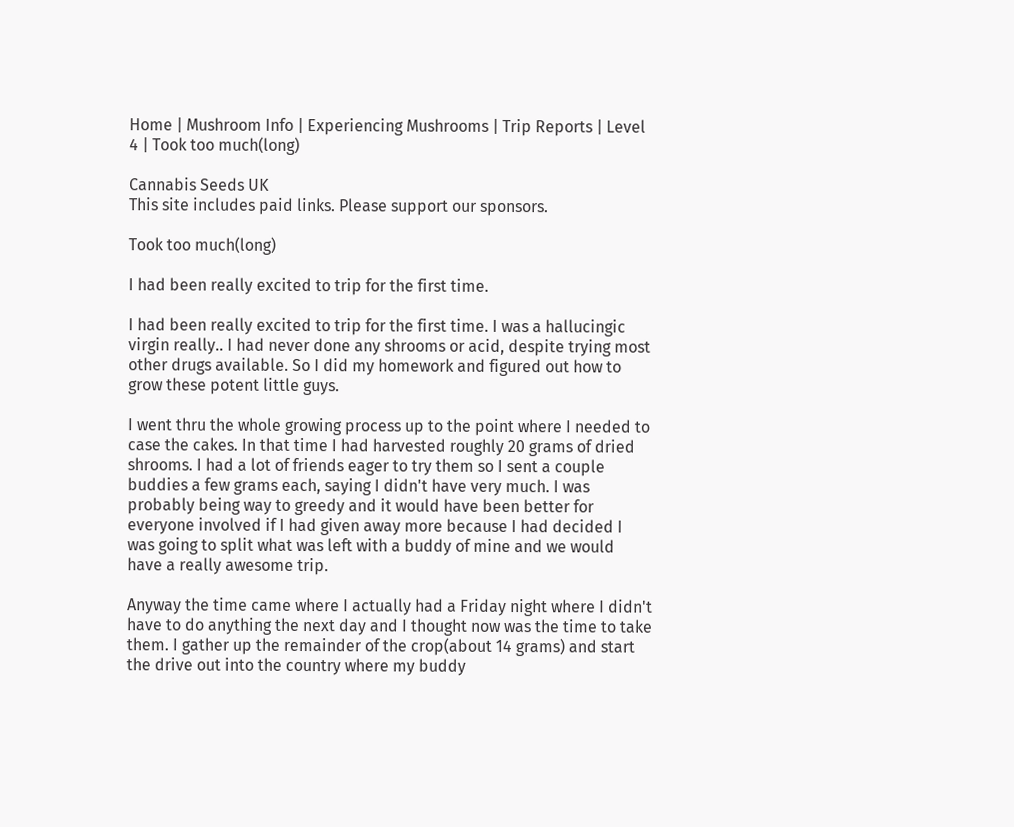Home | Mushroom Info | Experiencing Mushrooms | Trip Reports | Level 4 | Took too much(long)

Cannabis Seeds UK
This site includes paid links. Please support our sponsors.

Took too much(long)

I had been really excited to trip for the first time.

I had been really excited to trip for the first time. I was a hallucingic virgin really.. I had never done any shrooms or acid, despite trying most other drugs available. So I did my homework and figured out how to grow these potent little guys.

I went thru the whole growing process up to the point where I needed to case the cakes. In that time I had harvested roughly 20 grams of dried shrooms. I had a lot of friends eager to try them so I sent a couple buddies a few grams each, saying I didn't have very much. I was probably being way to greedy and it would have been better for everyone involved if I had given away more because I had decided I was going to split what was left with a buddy of mine and we would have a really awesome trip.

Anyway the time came where I actually had a Friday night where I didn't have to do anything the next day and I thought now was the time to take them. I gather up the remainder of the crop(about 14 grams) and start the drive out into the country where my buddy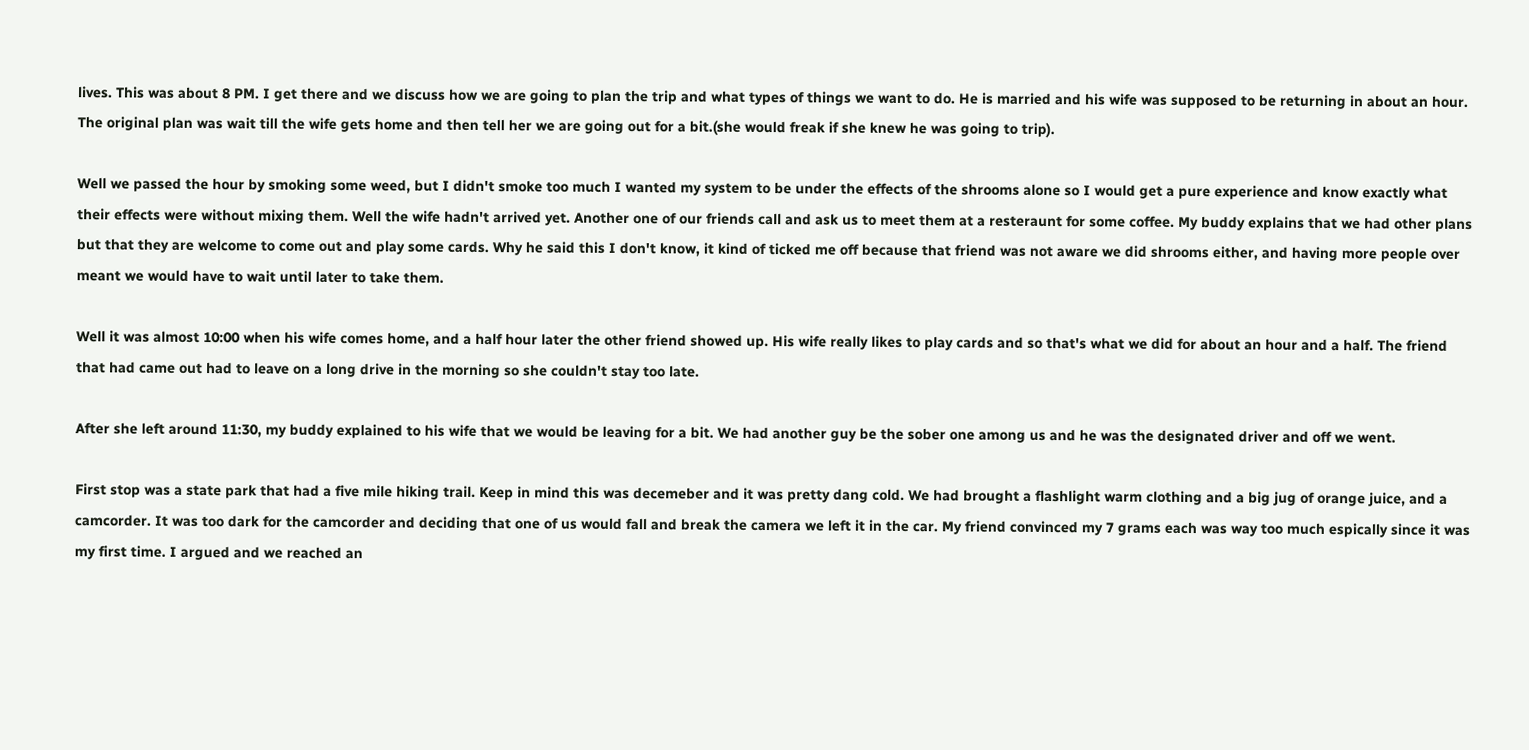lives. This was about 8 PM. I get there and we discuss how we are going to plan the trip and what types of things we want to do. He is married and his wife was supposed to be returning in about an hour. The original plan was wait till the wife gets home and then tell her we are going out for a bit.(she would freak if she knew he was going to trip).

Well we passed the hour by smoking some weed, but I didn't smoke too much I wanted my system to be under the effects of the shrooms alone so I would get a pure experience and know exactly what their effects were without mixing them. Well the wife hadn't arrived yet. Another one of our friends call and ask us to meet them at a resteraunt for some coffee. My buddy explains that we had other plans but that they are welcome to come out and play some cards. Why he said this I don't know, it kind of ticked me off because that friend was not aware we did shrooms either, and having more people over meant we would have to wait until later to take them.

Well it was almost 10:00 when his wife comes home, and a half hour later the other friend showed up. His wife really likes to play cards and so that's what we did for about an hour and a half. The friend that had came out had to leave on a long drive in the morning so she couldn't stay too late.

After she left around 11:30, my buddy explained to his wife that we would be leaving for a bit. We had another guy be the sober one among us and he was the designated driver and off we went.

First stop was a state park that had a five mile hiking trail. Keep in mind this was decemeber and it was pretty dang cold. We had brought a flashlight warm clothing and a big jug of orange juice, and a camcorder. It was too dark for the camcorder and deciding that one of us would fall and break the camera we left it in the car. My friend convinced my 7 grams each was way too much espically since it was my first time. I argued and we reached an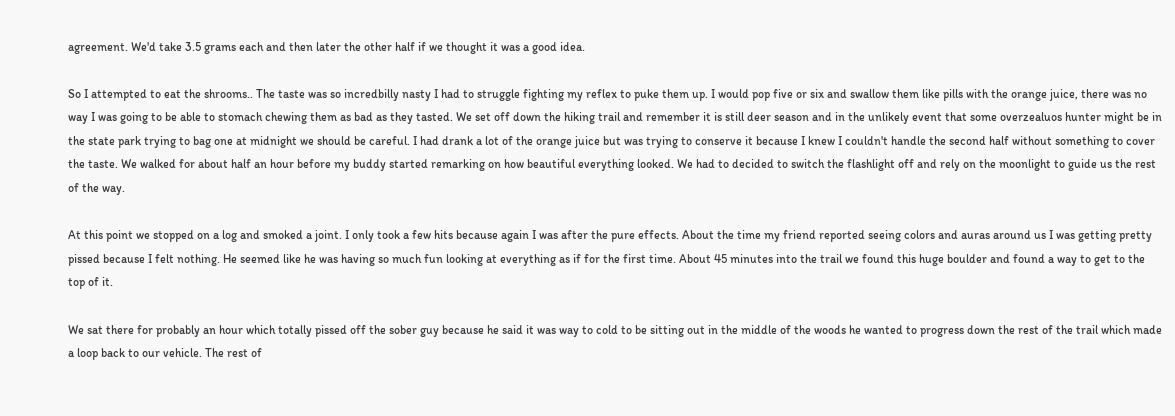agreement. We'd take 3.5 grams each and then later the other half if we thought it was a good idea.

So I attempted to eat the shrooms.. The taste was so incredbilly nasty I had to struggle fighting my reflex to puke them up. I would pop five or six and swallow them like pills with the orange juice, there was no way I was going to be able to stomach chewing them as bad as they tasted. We set off down the hiking trail and remember it is still deer season and in the unlikely event that some overzealuos hunter might be in the state park trying to bag one at midnight we should be careful. I had drank a lot of the orange juice but was trying to conserve it because I knew I couldn't handle the second half without something to cover the taste. We walked for about half an hour before my buddy started remarking on how beautiful everything looked. We had to decided to switch the flashlight off and rely on the moonlight to guide us the rest of the way.

At this point we stopped on a log and smoked a joint. I only took a few hits because again I was after the pure effects. About the time my friend reported seeing colors and auras around us I was getting pretty pissed because I felt nothing. He seemed like he was having so much fun looking at everything as if for the first time. About 45 minutes into the trail we found this huge boulder and found a way to get to the top of it.

We sat there for probably an hour which totally pissed off the sober guy because he said it was way to cold to be sitting out in the middle of the woods he wanted to progress down the rest of the trail which made a loop back to our vehicle. The rest of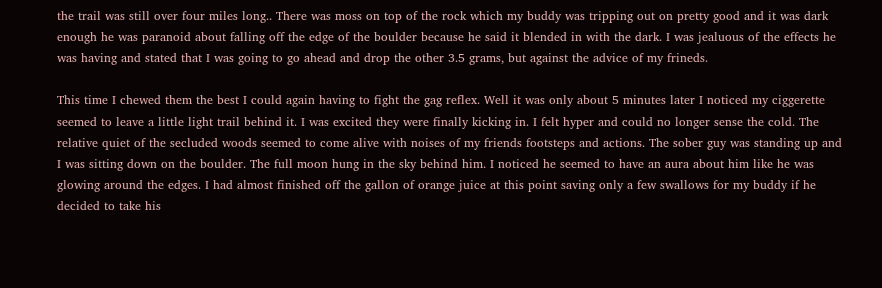the trail was still over four miles long.. There was moss on top of the rock which my buddy was tripping out on pretty good and it was dark enough he was paranoid about falling off the edge of the boulder because he said it blended in with the dark. I was jealuous of the effects he was having and stated that I was going to go ahead and drop the other 3.5 grams, but against the advice of my frineds.

This time I chewed them the best I could again having to fight the gag reflex. Well it was only about 5 minutes later I noticed my ciggerette seemed to leave a little light trail behind it. I was excited they were finally kicking in. I felt hyper and could no longer sense the cold. The relative quiet of the secluded woods seemed to come alive with noises of my friends footsteps and actions. The sober guy was standing up and I was sitting down on the boulder. The full moon hung in the sky behind him. I noticed he seemed to have an aura about him like he was glowing around the edges. I had almost finished off the gallon of orange juice at this point saving only a few swallows for my buddy if he decided to take his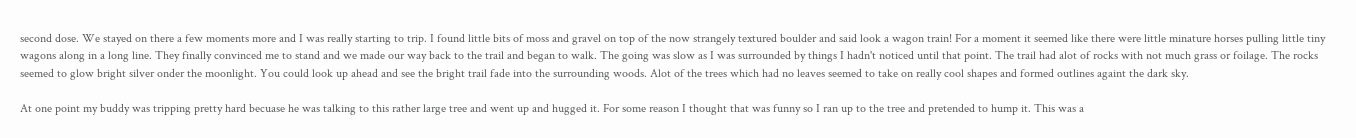second dose. We stayed on there a few moments more and I was really starting to trip. I found little bits of moss and gravel on top of the now strangely textured boulder and said look a wagon train! For a moment it seemed like there were little minature horses pulling little tiny wagons along in a long line. They finally convinced me to stand and we made our way back to the trail and began to walk. The going was slow as I was surrounded by things I hadn't noticed until that point. The trail had alot of rocks with not much grass or foilage. The rocks seemed to glow bright silver onder the moonlight. You could look up ahead and see the bright trail fade into the surrounding woods. Alot of the trees which had no leaves seemed to take on really cool shapes and formed outlines againt the dark sky.

At one point my buddy was tripping pretty hard becuase he was talking to this rather large tree and went up and hugged it. For some reason I thought that was funny so I ran up to the tree and pretended to hump it. This was a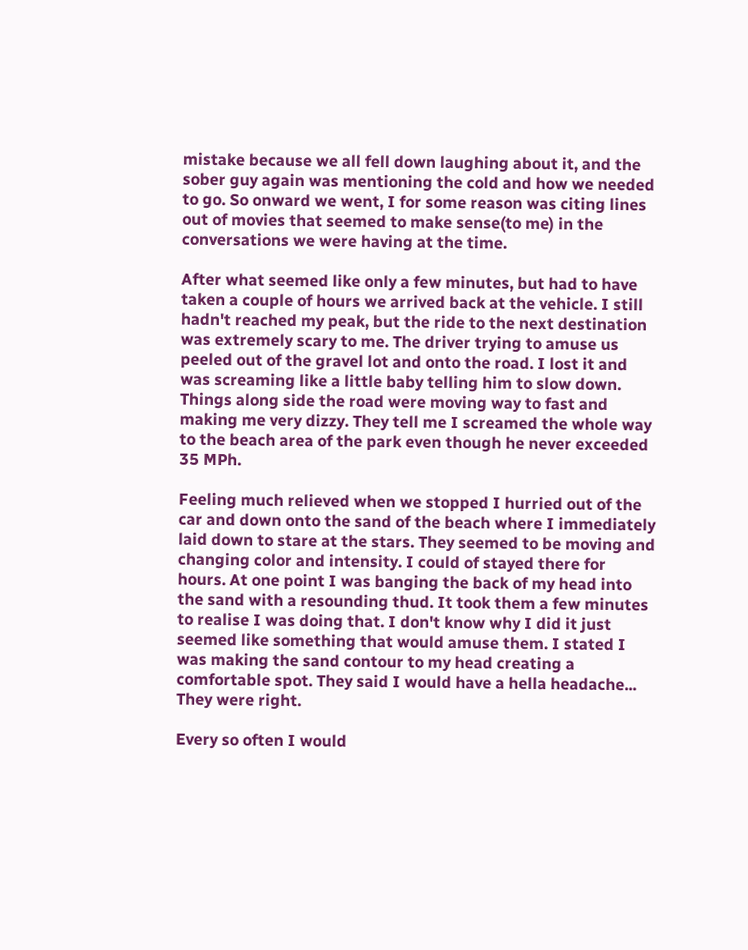mistake because we all fell down laughing about it, and the sober guy again was mentioning the cold and how we needed to go. So onward we went, I for some reason was citing lines out of movies that seemed to make sense(to me) in the conversations we were having at the time.

After what seemed like only a few minutes, but had to have taken a couple of hours we arrived back at the vehicle. I still hadn't reached my peak, but the ride to the next destination was extremely scary to me. The driver trying to amuse us peeled out of the gravel lot and onto the road. I lost it and was screaming like a little baby telling him to slow down. Things along side the road were moving way to fast and making me very dizzy. They tell me I screamed the whole way to the beach area of the park even though he never exceeded 35 MPh.

Feeling much relieved when we stopped I hurried out of the car and down onto the sand of the beach where I immediately laid down to stare at the stars. They seemed to be moving and changing color and intensity. I could of stayed there for hours. At one point I was banging the back of my head into the sand with a resounding thud. It took them a few minutes to realise I was doing that. I don't know why I did it just seemed like something that would amuse them. I stated I was making the sand contour to my head creating a comfortable spot. They said I would have a hella headache... They were right.

Every so often I would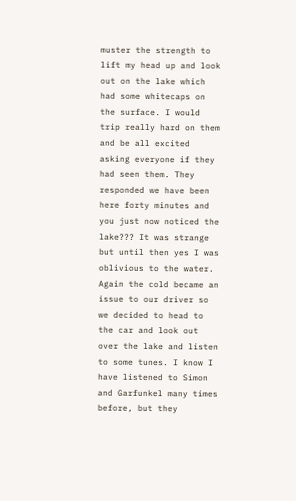muster the strength to lift my head up and look out on the lake which had some whitecaps on the surface. I would trip really hard on them and be all excited asking everyone if they had seen them. They responded we have been here forty minutes and you just now noticed the lake??? It was strange but until then yes I was oblivious to the water. Again the cold became an issue to our driver so we decided to head to the car and look out over the lake and listen to some tunes. I know I have listened to Simon and Garfunkel many times before, but they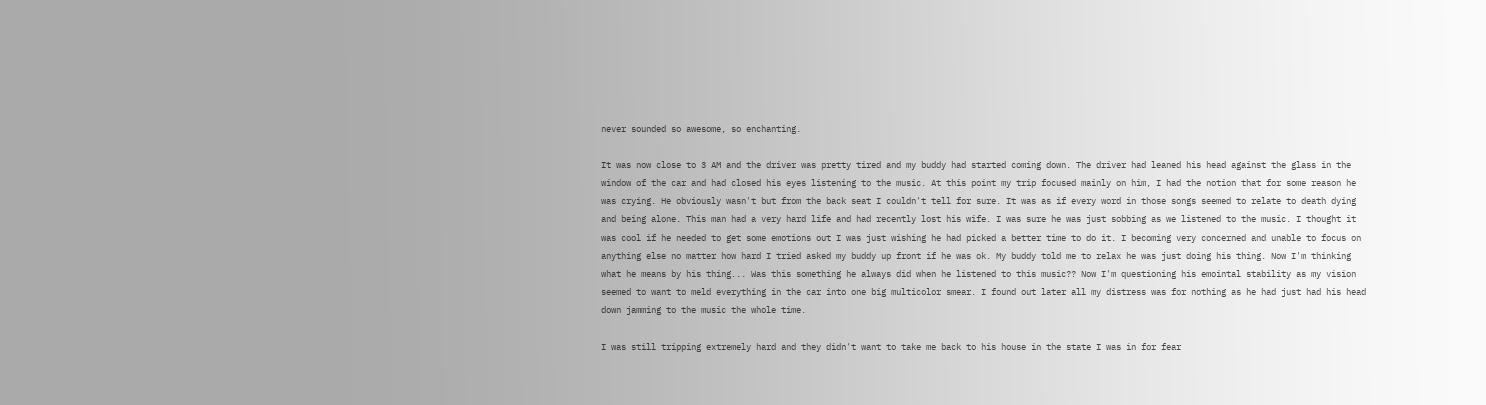never sounded so awesome, so enchanting.

It was now close to 3 AM and the driver was pretty tired and my buddy had started coming down. The driver had leaned his head against the glass in the window of the car and had closed his eyes listening to the music. At this point my trip focused mainly on him, I had the notion that for some reason he was crying. He obviously wasn't but from the back seat I couldn't tell for sure. It was as if every word in those songs seemed to relate to death dying and being alone. This man had a very hard life and had recently lost his wife. I was sure he was just sobbing as we listened to the music. I thought it was cool if he needed to get some emotions out I was just wishing he had picked a better time to do it. I becoming very concerned and unable to focus on anything else no matter how hard I tried asked my buddy up front if he was ok. My buddy told me to relax he was just doing his thing. Now I'm thinking what he means by his thing... Was this something he always did when he listened to this music?? Now I'm questioning his emointal stability as my vision seemed to want to meld everything in the car into one big multicolor smear. I found out later all my distress was for nothing as he had just had his head down jamming to the music the whole time.

I was still tripping extremely hard and they didn't want to take me back to his house in the state I was in for fear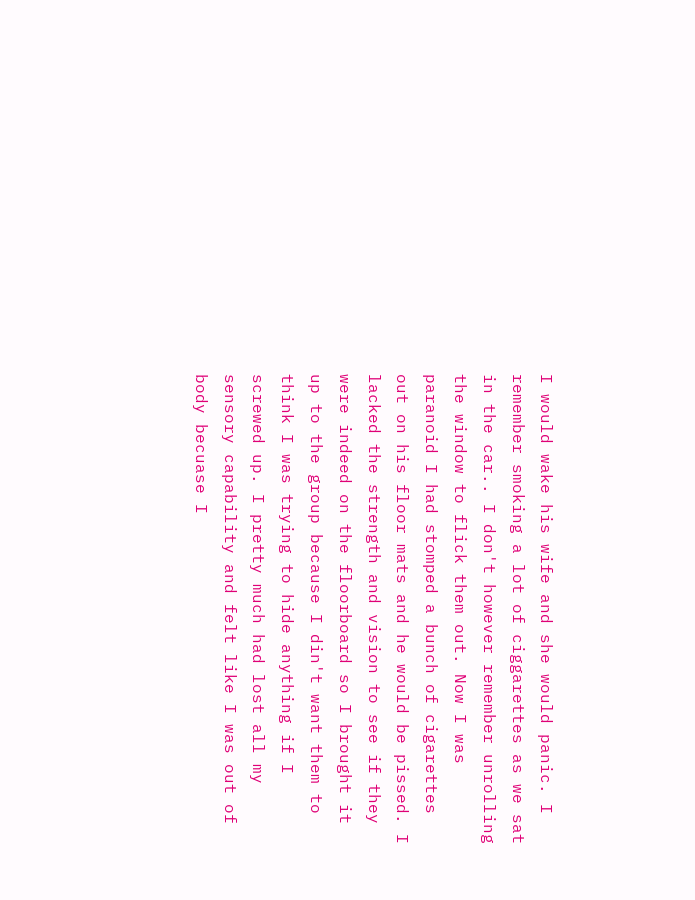I would wake his wife and she would panic. I remember smoking a lot of ciggarettes as we sat in the car.. I don't however remember unrolling the window to flick them out. Now I was paranoid I had stomped a bunch of cigarettes out on his floor mats and he would be pissed. I lacked the strength and vision to see if they were indeed on the floorboard so I brought it up to the group because I din't want them to think I was trying to hide anything if I screwed up. I pretty much had lost all my sensory capability and felt like I was out of body becuase I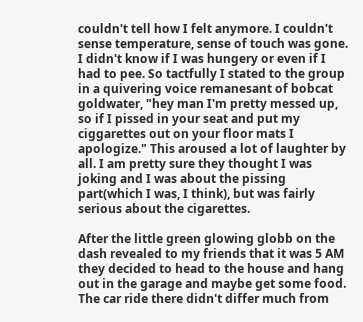couldn't tell how I felt anymore. I couldn't sense temperature, sense of touch was gone. I didn't know if I was hungery or even if I had to pee. So tactfully I stated to the group in a quivering voice remanesant of bobcat goldwater, "hey man I'm pretty messed up, so if I pissed in your seat and put my ciggarettes out on your floor mats I apologize." This aroused a lot of laughter by all. I am pretty sure they thought I was joking and I was about the pissing part(which I was, I think), but was fairly serious about the cigarettes.

After the little green glowing globb on the dash revealed to my friends that it was 5 AM they decided to head to the house and hang out in the garage and maybe get some food. The car ride there didn't differ much from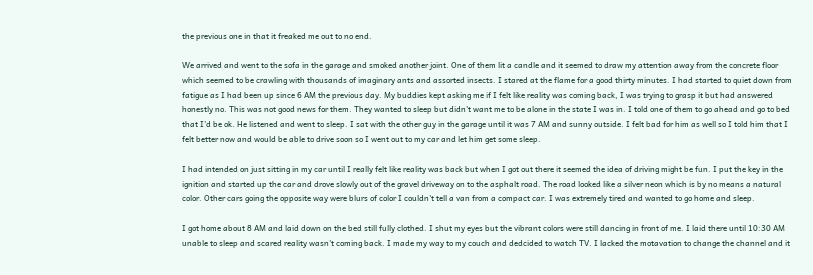the previous one in that it freaked me out to no end.

We arrived and went to the sofa in the garage and smoked another joint. One of them lit a candle and it seemed to draw my attention away from the concrete floor which seemed to be crawling with thousands of imaginary ants and assorted insects. I stared at the flame for a good thirty minutes. I had started to quiet down from fatigue as I had been up since 6 AM the previous day. My buddies kept asking me if I felt like reality was coming back, I was trying to grasp it but had answered honestly no. This was not good news for them. They wanted to sleep but didn't want me to be alone in the state I was in. I told one of them to go ahead and go to bed that I'd be ok. He listened and went to sleep. I sat with the other guy in the garage until it was 7 AM and sunny outside. I felt bad for him as well so I told him that I felt better now and would be able to drive soon so I went out to my car and let him get some sleep.

I had intended on just sitting in my car until I really felt like reality was back but when I got out there it seemed the idea of driving might be fun. I put the key in the ignition and started up the car and drove slowly out of the gravel driveway on to the asphalt road. The road looked like a silver neon which is by no means a natural color. Other cars going the opposite way were blurs of color I couldn't tell a van from a compact car. I was extremely tired and wanted to go home and sleep.

I got home about 8 AM and laid down on the bed still fully clothed. I shut my eyes but the vibrant colors were still dancing in front of me. I laid there until 10:30 AM unable to sleep and scared reality wasn't coming back. I made my way to my couch and dedcided to watch TV. I lacked the motavation to change the channel and it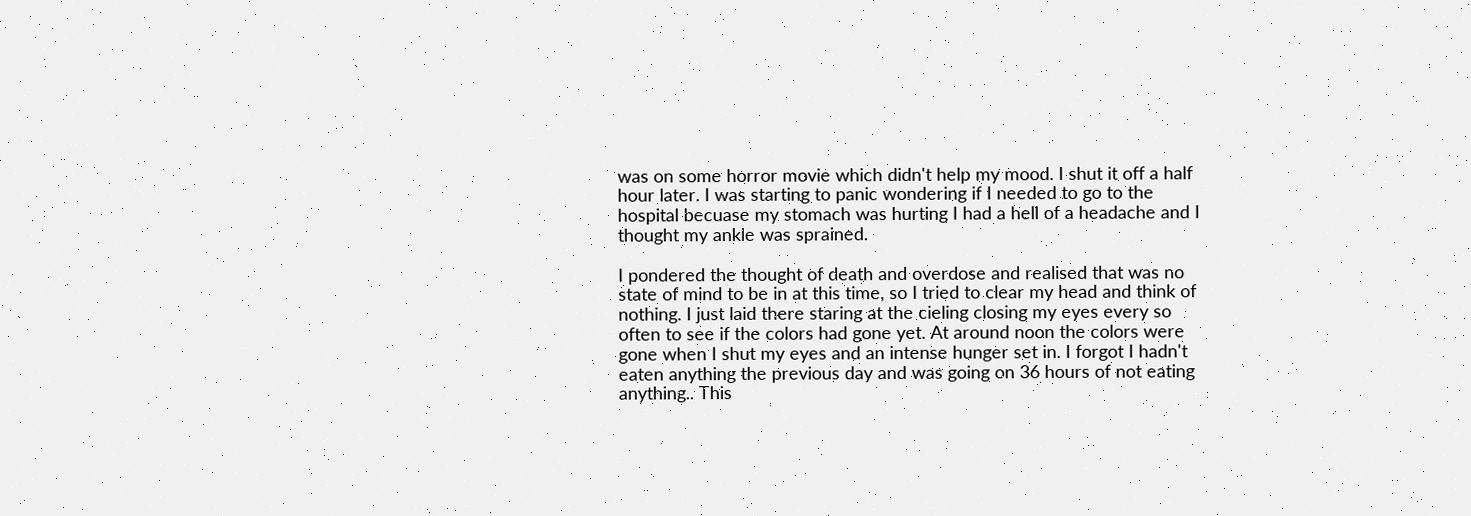was on some horror movie which didn't help my mood. I shut it off a half hour later. I was starting to panic wondering if I needed to go to the hospital becuase my stomach was hurting I had a hell of a headache and I thought my ankle was sprained.

I pondered the thought of death and overdose and realised that was no state of mind to be in at this time, so I tried to clear my head and think of nothing. I just laid there staring at the cieling closing my eyes every so often to see if the colors had gone yet. At around noon the colors were gone when I shut my eyes and an intense hunger set in. I forgot I hadn't eaten anything the previous day and was going on 36 hours of not eating anything.. This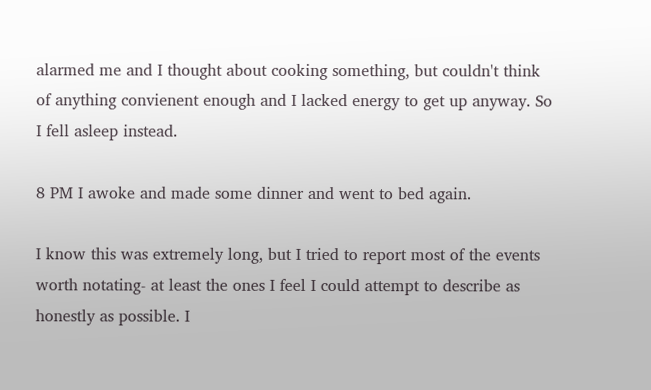alarmed me and I thought about cooking something, but couldn't think of anything convienent enough and I lacked energy to get up anyway. So I fell asleep instead.

8 PM I awoke and made some dinner and went to bed again.

I know this was extremely long, but I tried to report most of the events worth notating- at least the ones I feel I could attempt to describe as honestly as possible. I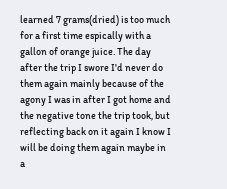learned 7 grams(dried) is too much for a first time espically with a gallon of orange juice. The day after the trip I swore I'd never do them again mainly because of the agony I was in after I got home and the negative tone the trip took, but reflecting back on it again I know I will be doing them again maybe in a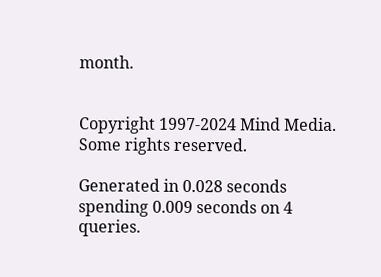month.


Copyright 1997-2024 Mind Media. Some rights reserved.

Generated in 0.028 seconds spending 0.009 seconds on 4 queries.